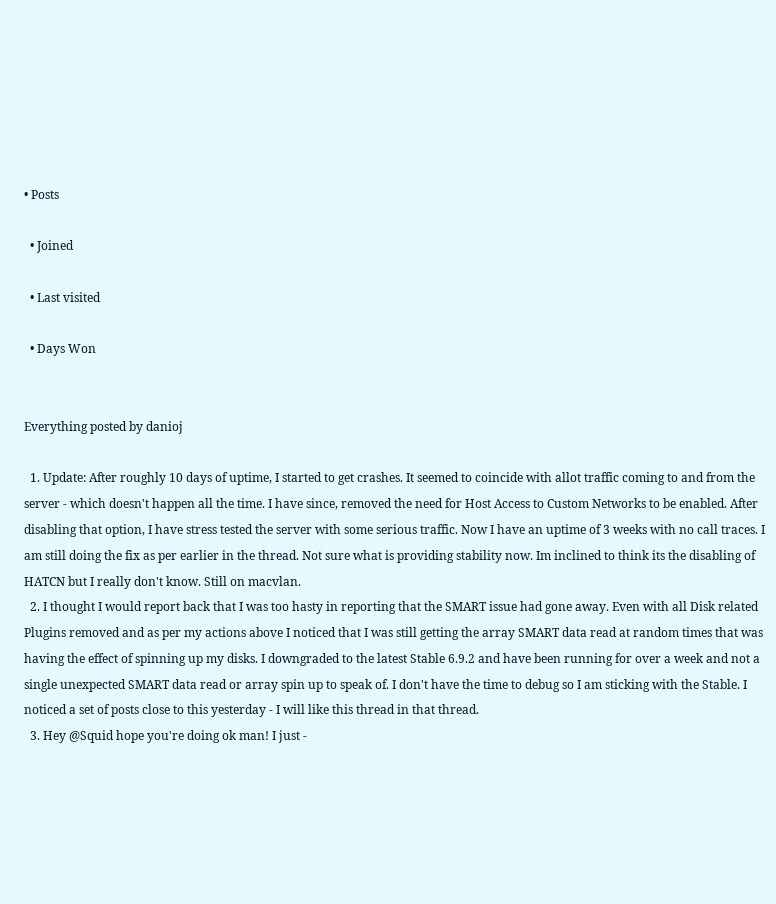• Posts

  • Joined

  • Last visited

  • Days Won


Everything posted by danioj

  1. Update: After roughly 10 days of uptime, I started to get crashes. It seemed to coincide with allot traffic coming to and from the server - which doesn't happen all the time. I have since, removed the need for Host Access to Custom Networks to be enabled. After disabling that option, I have stress tested the server with some serious traffic. Now I have an uptime of 3 weeks with no call traces. I am still doing the fix as per earlier in the thread. Not sure what is providing stability now. Im inclined to think its the disabling of HATCN but I really don't know. Still on macvlan.
  2. I thought I would report back that I was too hasty in reporting that the SMART issue had gone away. Even with all Disk related Plugins removed and as per my actions above I noticed that I was still getting the array SMART data read at random times that was having the effect of spinning up my disks. I downgraded to the latest Stable 6.9.2 and have been running for over a week and not a single unexpected SMART data read or array spin up to speak of. I don't have the time to debug so I am sticking with the Stable. I noticed a set of posts close to this yesterday - I will like this thread in that thread.
  3. Hey @Squid hope you're doing ok man! I just -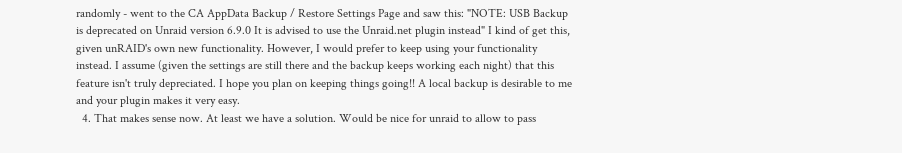randomly - went to the CA AppData Backup / Restore Settings Page and saw this: "NOTE: USB Backup is deprecated on Unraid version 6.9.0 It is advised to use the Unraid.net plugin instead" I kind of get this, given unRAID's own new functionality. However, I would prefer to keep using your functionality instead. I assume (given the settings are still there and the backup keeps working each night) that this feature isn't truly depreciated. I hope you plan on keeping things going!! A local backup is desirable to me and your plugin makes it very easy.
  4. That makes sense now. At least we have a solution. Would be nice for unraid to allow to pass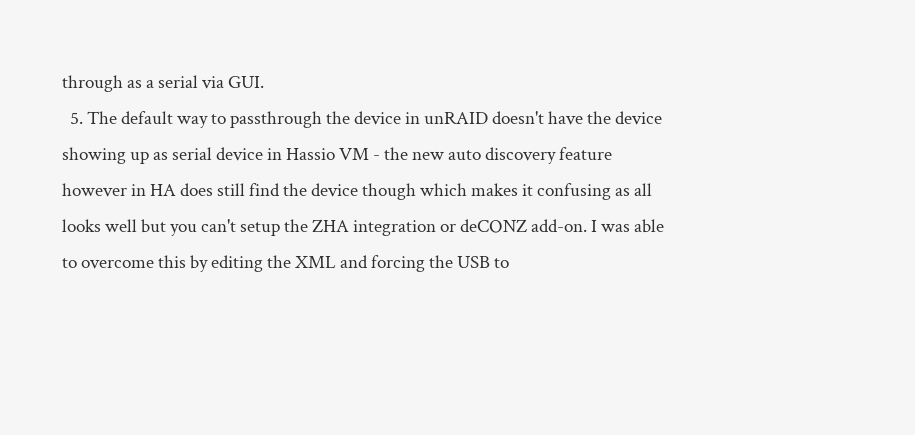through as a serial via GUI.
  5. The default way to passthrough the device in unRAID doesn't have the device showing up as serial device in Hassio VM - the new auto discovery feature however in HA does still find the device though which makes it confusing as all looks well but you can't setup the ZHA integration or deCONZ add-on. I was able to overcome this by editing the XML and forcing the USB to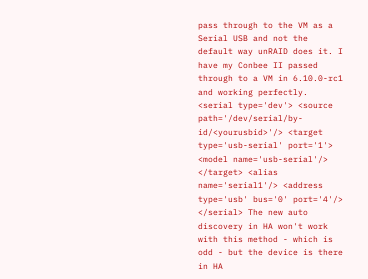pass through to the VM as a Serial USB and not the default way unRAID does it. I have my Conbee II passed through to a VM in 6.10.0-rc1 and working perfectly. <serial type='dev'> <source path='/dev/serial/by-id/<yourusbid>'/> <target type='usb-serial' port='1'> <model name='usb-serial'/> </target> <alias name='serial1'/> <address type='usb' bus='0' port='4'/> </serial> The new auto discovery in HA won't work with this method - which is odd - but the device is there in HA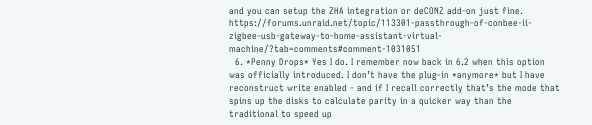and you can setup the ZHA integration or deCONZ add-on just fine. https://forums.unraid.net/topic/113301-passthrough-of-conbee-ii-zigbee-usb-gateway-to-home-assistant-virtual-machine/?tab=comments#comment-1031051
  6. *Penny Drops* Yes I do. I remember now back in 6.2 when this option was officially introduced. I don’t have the plug-in *anymore* but I have reconstruct write enabled - and if I recall correctly that’s the mode that spins up the disks to calculate parity in a quicker way than the traditional to speed up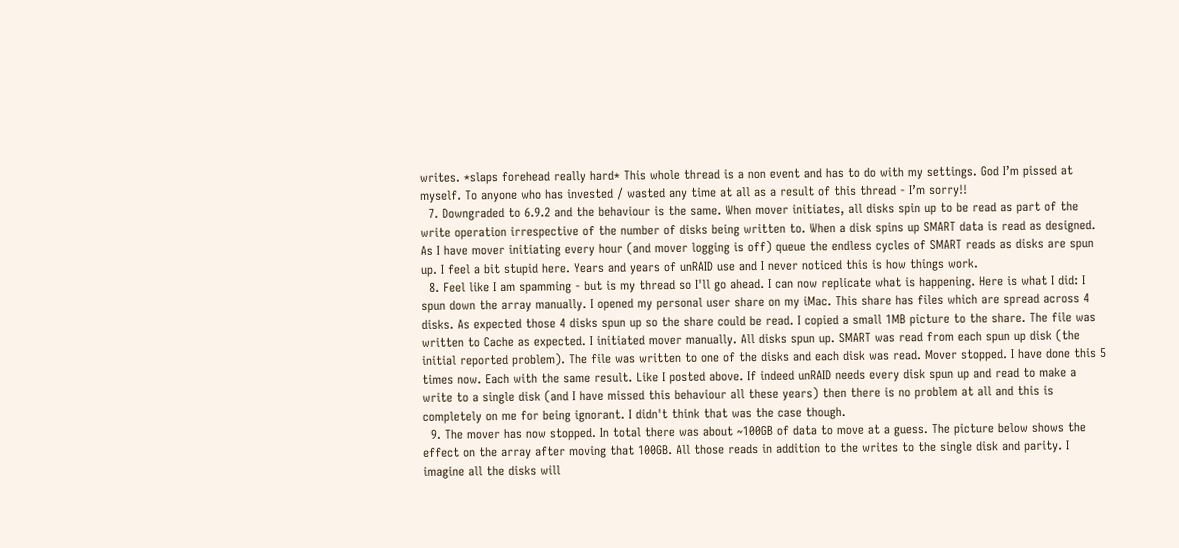writes. *slaps forehead really hard* This whole thread is a non event and has to do with my settings. God I’m pissed at myself. To anyone who has invested / wasted any time at all as a result of this thread - I’m sorry!!
  7. Downgraded to 6.9.2 and the behaviour is the same. When mover initiates, all disks spin up to be read as part of the write operation irrespective of the number of disks being written to. When a disk spins up SMART data is read as designed. As I have mover initiating every hour (and mover logging is off) queue the endless cycles of SMART reads as disks are spun up. I feel a bit stupid here. Years and years of unRAID use and I never noticed this is how things work.
  8. Feel like I am spamming - but is my thread so I'll go ahead. I can now replicate what is happening. Here is what I did: I spun down the array manually. I opened my personal user share on my iMac. This share has files which are spread across 4 disks. As expected those 4 disks spun up so the share could be read. I copied a small 1MB picture to the share. The file was written to Cache as expected. I initiated mover manually. All disks spun up. SMART was read from each spun up disk (the initial reported problem). The file was written to one of the disks and each disk was read. Mover stopped. I have done this 5 times now. Each with the same result. Like I posted above. If indeed unRAID needs every disk spun up and read to make a write to a single disk (and I have missed this behaviour all these years) then there is no problem at all and this is completely on me for being ignorant. I didn't think that was the case though.
  9. The mover has now stopped. In total there was about ~100GB of data to move at a guess. The picture below shows the effect on the array after moving that 100GB. All those reads in addition to the writes to the single disk and parity. I imagine all the disks will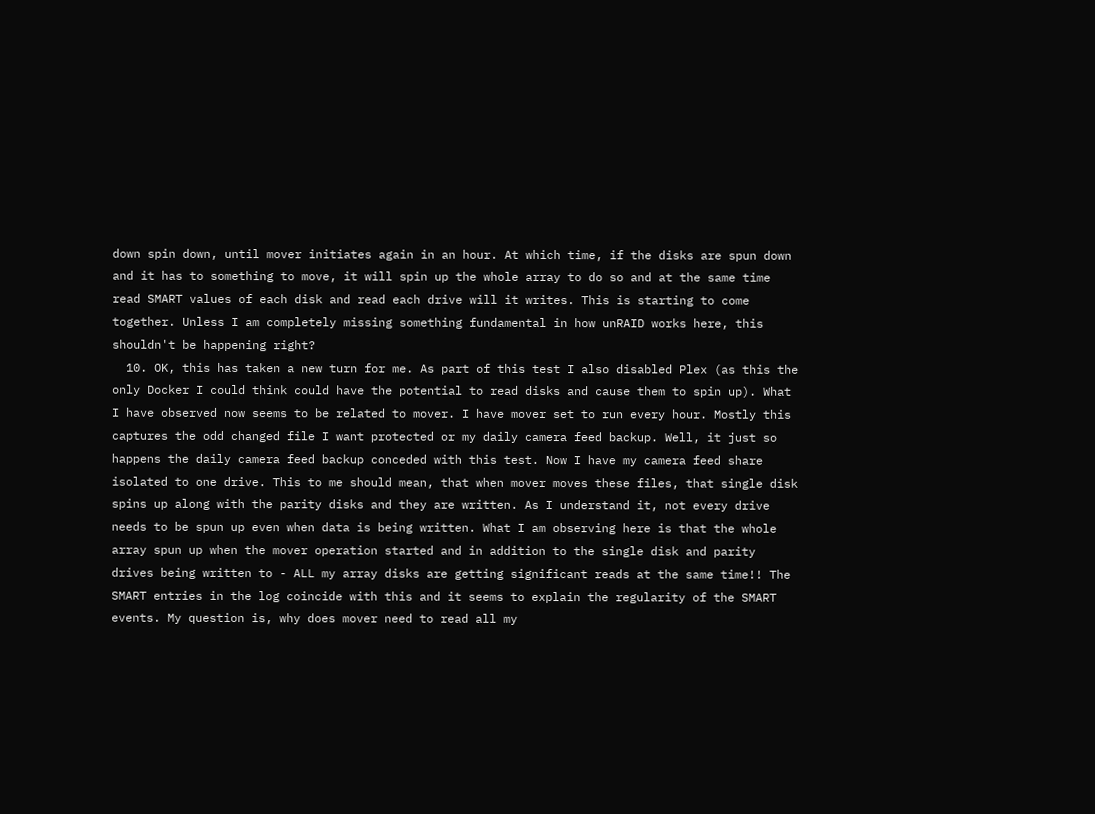down spin down, until mover initiates again in an hour. At which time, if the disks are spun down and it has to something to move, it will spin up the whole array to do so and at the same time read SMART values of each disk and read each drive will it writes. This is starting to come together. Unless I am completely missing something fundamental in how unRAID works here, this shouldn't be happening right?
  10. OK, this has taken a new turn for me. As part of this test I also disabled Plex (as this the only Docker I could think could have the potential to read disks and cause them to spin up). What I have observed now seems to be related to mover. I have mover set to run every hour. Mostly this captures the odd changed file I want protected or my daily camera feed backup. Well, it just so happens the daily camera feed backup conceded with this test. Now I have my camera feed share isolated to one drive. This to me should mean, that when mover moves these files, that single disk spins up along with the parity disks and they are written. As I understand it, not every drive needs to be spun up even when data is being written. What I am observing here is that the whole array spun up when the mover operation started and in addition to the single disk and parity drives being written to - ALL my array disks are getting significant reads at the same time!! The SMART entries in the log coincide with this and it seems to explain the regularity of the SMART events. My question is, why does mover need to read all my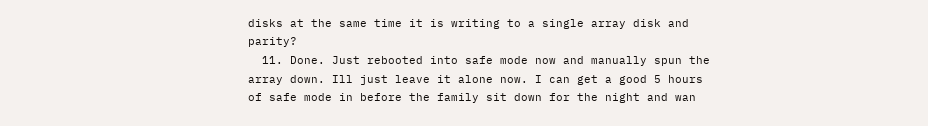disks at the same time it is writing to a single array disk and parity?
  11. Done. Just rebooted into safe mode now and manually spun the array down. Ill just leave it alone now. I can get a good 5 hours of safe mode in before the family sit down for the night and wan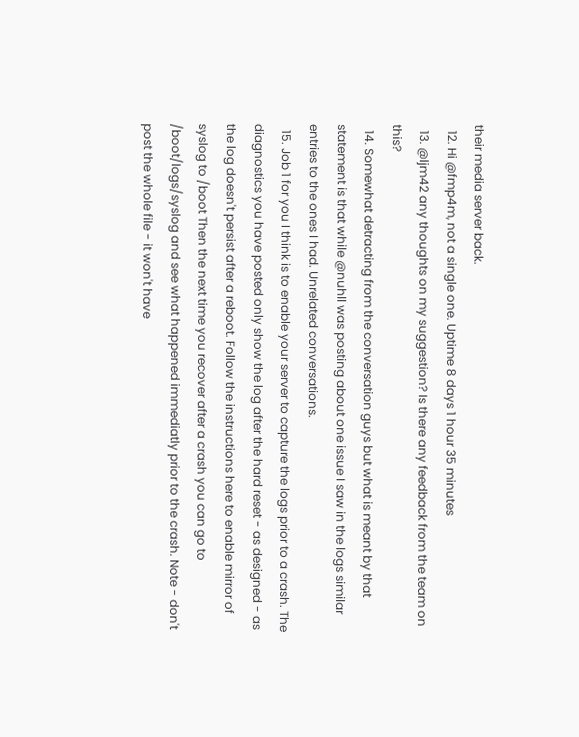their media server back.
  12. Hi @fmp4m, not a single one. Uptime 8 days 1 hour 35 minutes
  13. @ljm42 any thoughts on my suggestion? Is there any feedback from the team on this?
  14. Somewhat detracting from the conversation guys but what is meant by that statement is that while @nuhll was posting about one issue I saw in the logs similar entries to the ones I had. Unrelated conversations.
  15. Job 1 for you I think is to enable your server to capture the logs prior to a crash. The diagnostics you have posted only show the log after the hard reset - as designed - as the log doesn't persist after a reboot. Follow the instructions here to enable mirror of syslog to /boot Then the next time you recover after a crash you can go to /boot/logs/syslog and see what happened immediatly prior to the crash. Note - don't post the whole file - it won't have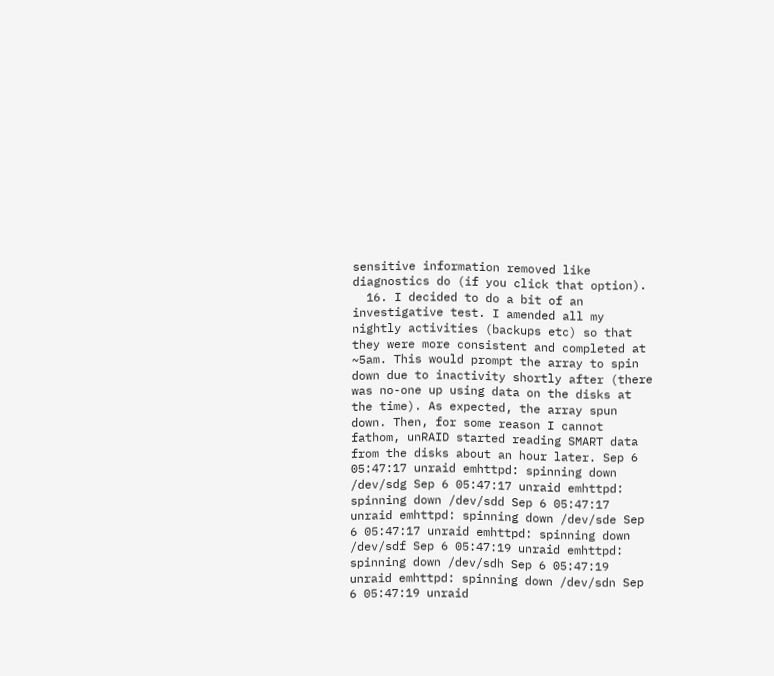sensitive information removed like diagnostics do (if you click that option).
  16. I decided to do a bit of an investigative test. I amended all my nightly activities (backups etc) so that they were more consistent and completed at ~5am. This would prompt the array to spin down due to inactivity shortly after (there was no-one up using data on the disks at the time). As expected, the array spun down. Then, for some reason I cannot fathom, unRAID started reading SMART data from the disks about an hour later. Sep 6 05:47:17 unraid emhttpd: spinning down /dev/sdg Sep 6 05:47:17 unraid emhttpd: spinning down /dev/sdd Sep 6 05:47:17 unraid emhttpd: spinning down /dev/sde Sep 6 05:47:17 unraid emhttpd: spinning down /dev/sdf Sep 6 05:47:19 unraid emhttpd: spinning down /dev/sdh Sep 6 05:47:19 unraid emhttpd: spinning down /dev/sdn Sep 6 05:47:19 unraid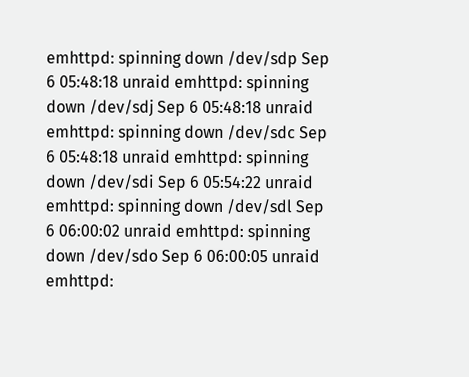emhttpd: spinning down /dev/sdp Sep 6 05:48:18 unraid emhttpd: spinning down /dev/sdj Sep 6 05:48:18 unraid emhttpd: spinning down /dev/sdc Sep 6 05:48:18 unraid emhttpd: spinning down /dev/sdi Sep 6 05:54:22 unraid emhttpd: spinning down /dev/sdl Sep 6 06:00:02 unraid emhttpd: spinning down /dev/sdo Sep 6 06:00:05 unraid emhttpd: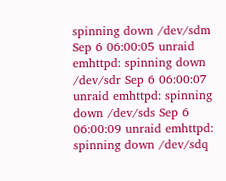spinning down /dev/sdm Sep 6 06:00:05 unraid emhttpd: spinning down /dev/sdr Sep 6 06:00:07 unraid emhttpd: spinning down /dev/sds Sep 6 06:00:09 unraid emhttpd: spinning down /dev/sdq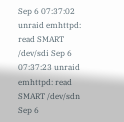Sep 6 07:37:02 unraid emhttpd: read SMART /dev/sdi Sep 6 07:37:23 unraid emhttpd: read SMART /dev/sdn Sep 6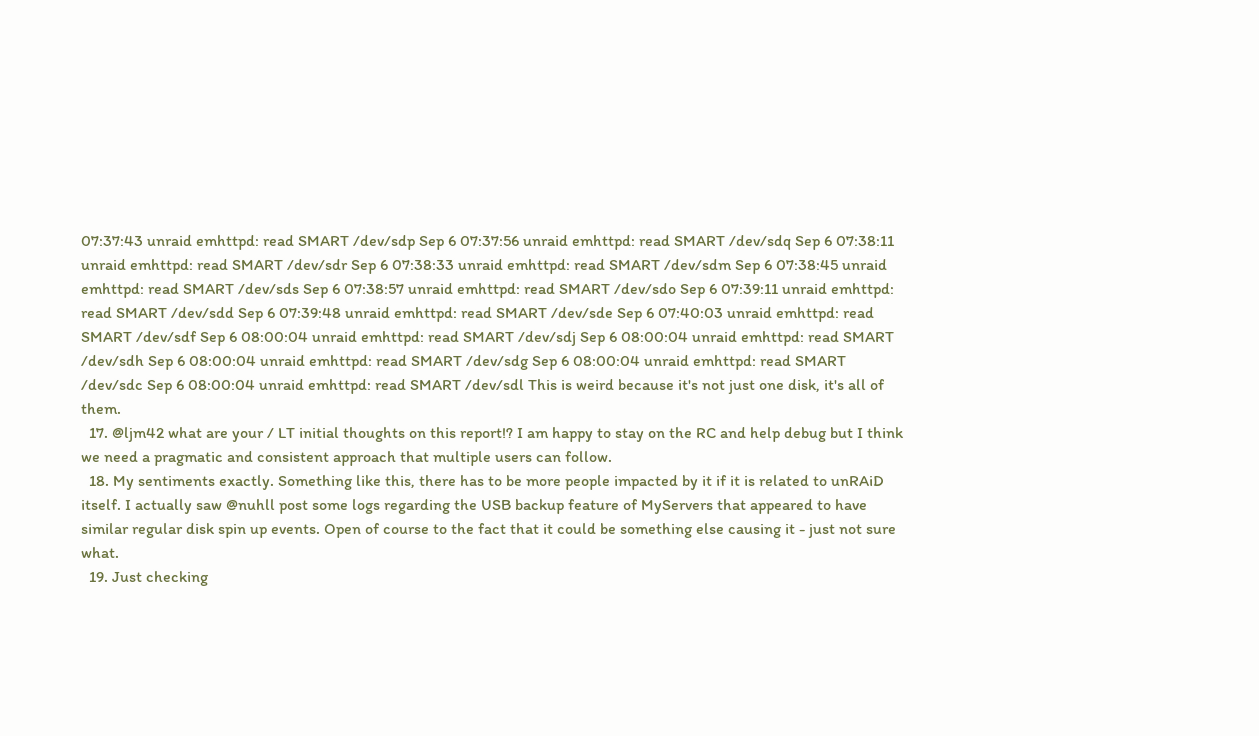07:37:43 unraid emhttpd: read SMART /dev/sdp Sep 6 07:37:56 unraid emhttpd: read SMART /dev/sdq Sep 6 07:38:11 unraid emhttpd: read SMART /dev/sdr Sep 6 07:38:33 unraid emhttpd: read SMART /dev/sdm Sep 6 07:38:45 unraid emhttpd: read SMART /dev/sds Sep 6 07:38:57 unraid emhttpd: read SMART /dev/sdo Sep 6 07:39:11 unraid emhttpd: read SMART /dev/sdd Sep 6 07:39:48 unraid emhttpd: read SMART /dev/sde Sep 6 07:40:03 unraid emhttpd: read SMART /dev/sdf Sep 6 08:00:04 unraid emhttpd: read SMART /dev/sdj Sep 6 08:00:04 unraid emhttpd: read SMART /dev/sdh Sep 6 08:00:04 unraid emhttpd: read SMART /dev/sdg Sep 6 08:00:04 unraid emhttpd: read SMART /dev/sdc Sep 6 08:00:04 unraid emhttpd: read SMART /dev/sdl This is weird because it's not just one disk, it's all of them.
  17. @ljm42 what are your / LT initial thoughts on this report!? I am happy to stay on the RC and help debug but I think we need a pragmatic and consistent approach that multiple users can follow.
  18. My sentiments exactly. Something like this, there has to be more people impacted by it if it is related to unRAiD itself. I actually saw @nuhll post some logs regarding the USB backup feature of MyServers that appeared to have similar regular disk spin up events. Open of course to the fact that it could be something else causing it - just not sure what.
  19. Just checking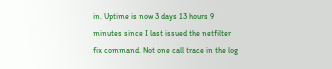in. Uptime is now 3 days 13 hours 9 minutes since I last issued the netfilter fix command. Not one call trace in the log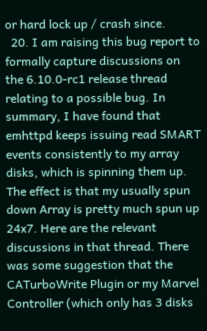or hard lock up / crash since.
  20. I am raising this bug report to formally capture discussions on the 6.10.0-rc1 release thread relating to a possible bug. In summary, I have found that emhttpd keeps issuing read SMART events consistently to my array disks, which is spinning them up. The effect is that my usually spun down Array is pretty much spun up 24x7. Here are the relevant discussions in that thread. There was some suggestion that the CATurboWrite Plugin or my Marvel Controller (which only has 3 disks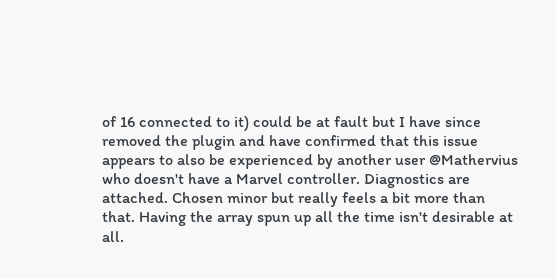of 16 connected to it) could be at fault but I have since removed the plugin and have confirmed that this issue appears to also be experienced by another user @Mathervius who doesn't have a Marvel controller. Diagnostics are attached. Chosen minor but really feels a bit more than that. Having the array spun up all the time isn't desirable at all.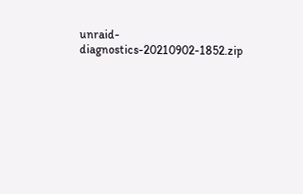unraid-diagnostics-20210902-1852.zip